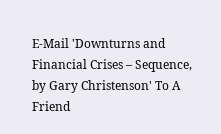E-Mail 'Downturns and Financial Crises – Sequence, by Gary Christenson' To A Friend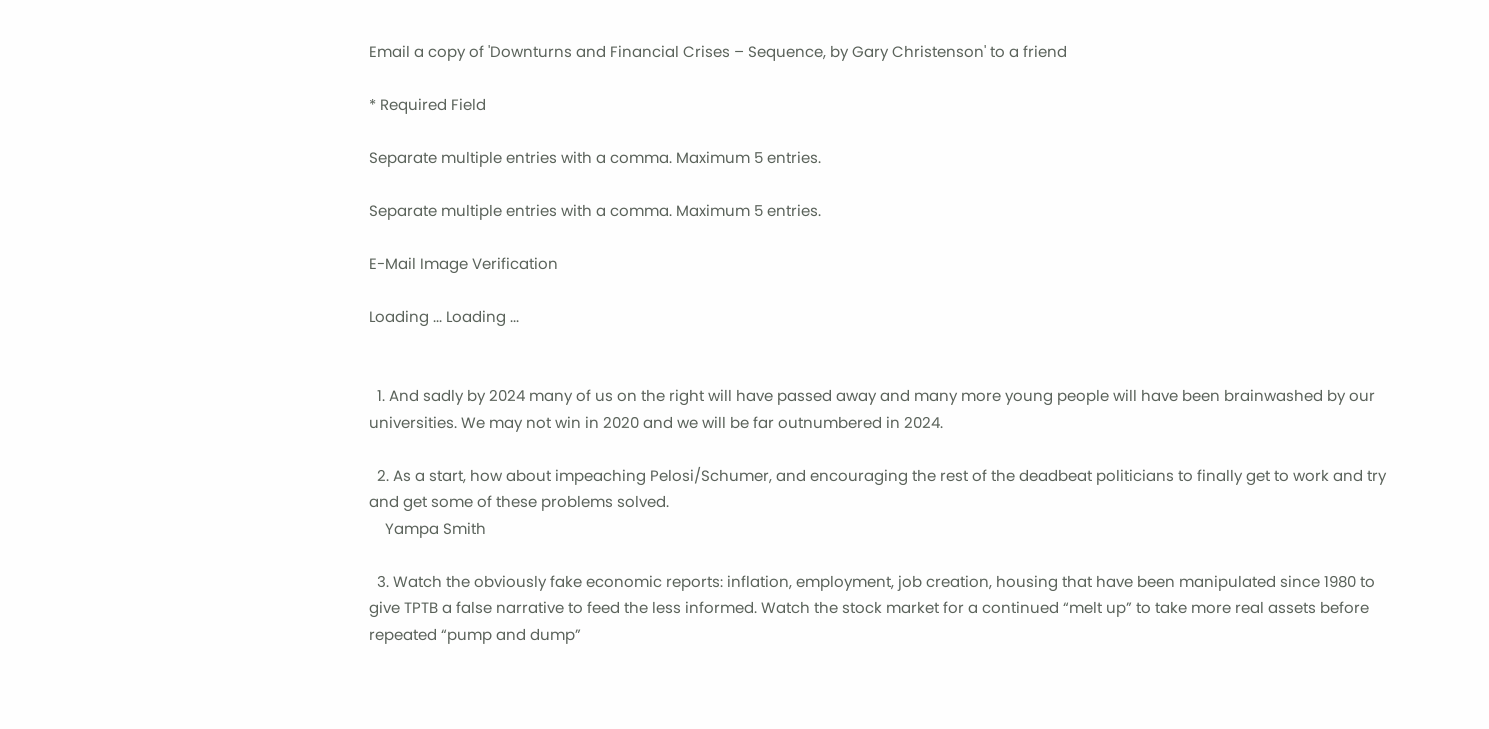Email a copy of 'Downturns and Financial Crises – Sequence, by Gary Christenson' to a friend

* Required Field

Separate multiple entries with a comma. Maximum 5 entries.

Separate multiple entries with a comma. Maximum 5 entries.

E-Mail Image Verification

Loading ... Loading ...


  1. And sadly by 2024 many of us on the right will have passed away and many more young people will have been brainwashed by our universities. We may not win in 2020 and we will be far outnumbered in 2024.

  2. As a start, how about impeaching Pelosi/Schumer, and encouraging the rest of the deadbeat politicians to finally get to work and try and get some of these problems solved.
    Yampa Smith

  3. Watch the obviously fake economic reports: inflation, employment, job creation, housing that have been manipulated since 1980 to give TPTB a false narrative to feed the less informed. Watch the stock market for a continued “melt up” to take more real assets before repeated “pump and dump”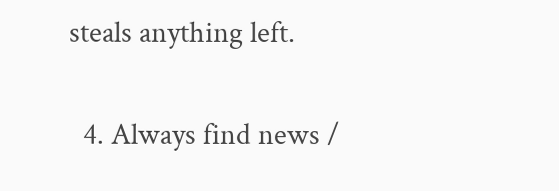steals anything left.

  4. Always find news /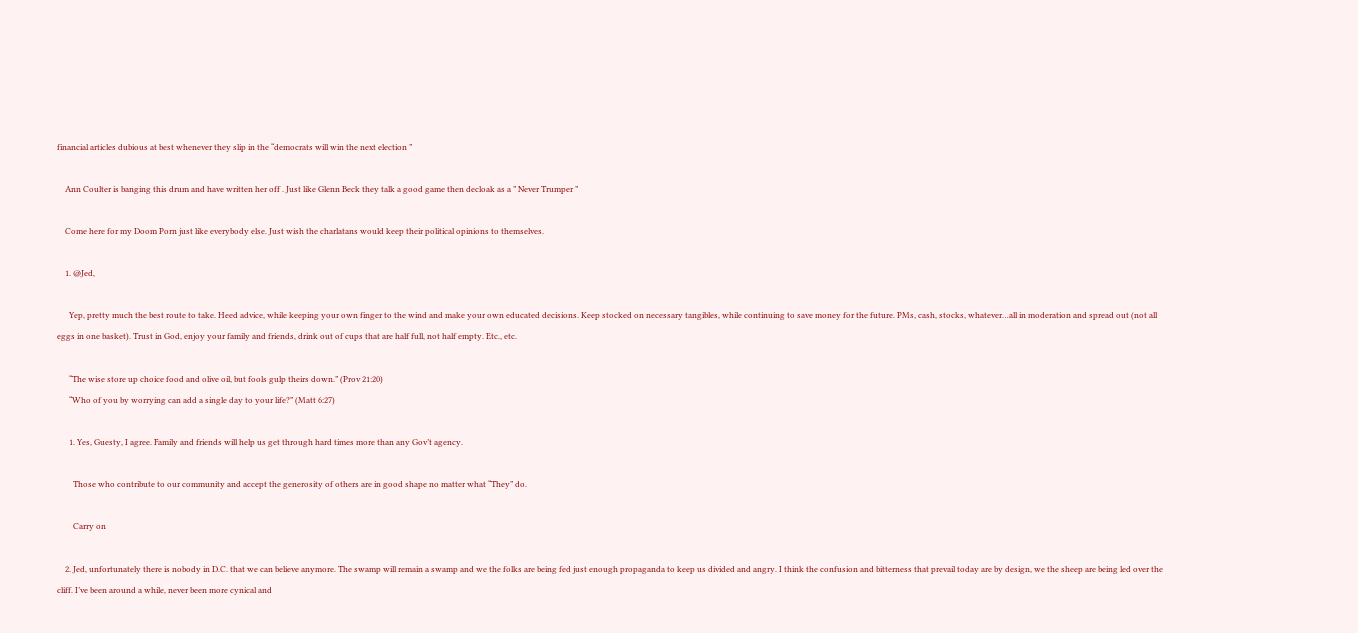financial articles dubious at best whenever they slip in the “democrats will win the next election ”

    Ann Coulter is banging this drum and have written her off . Just like Glenn Beck they talk a good game then decloak as a ” Never Trumper ”

    Come here for my Doom Porn just like everybody else. Just wish the charlatans would keep their political opinions to themselves.

    1. @Jed,

      Yep, pretty much the best route to take. Heed advice, while keeping your own finger to the wind and make your own educated decisions. Keep stocked on necessary tangibles, while continuing to save money for the future. PMs, cash, stocks, whatever…all in moderation and spread out (not all eggs in one basket). Trust in God, enjoy your family and friends, drink out of cups that are half full, not half empty. Etc., etc.

      “The wise store up choice food and olive oil, but fools gulp theirs down.” (Prov 21:20)
      “Who of you by worrying can add a single day to your life?” (Matt 6:27)

      1. Yes, Guesty, I agree. Family and friends will help us get through hard times more than any Gov’t agency.

        Those who contribute to our community and accept the generosity of others are in good shape no matter what “They” do.

        Carry on

    2. Jed, unfortunately there is nobody in D.C. that we can believe anymore. The swamp will remain a swamp and we the folks are being fed just enough propaganda to keep us divided and angry. I think the confusion and bitterness that prevail today are by design, we the sheep are being led over the cliff. I’ve been around a while, never been more cynical and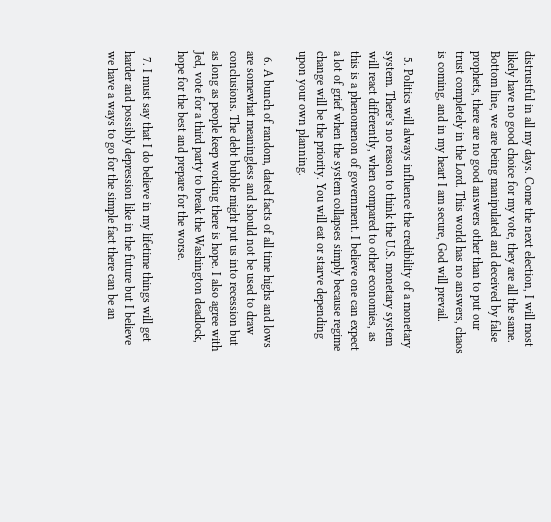distrustful in all my days. Come the next election, I will most likely have no good choice for my vote, they are all the same. Bottom line, we are being manipulated and deceived by false prophets, there are no good answers other than to put our trust completely in the Lord. This world has no answers, chaos is coming, and in my heart I am secure, God will prevail.

  5. Politics will always influence the credibility of a monetary system. There’s no reason to think the U.S. monetary system will react differently, when compared to other economies, as this is a phenomenon of government. I believe one can expect a lot of grief when the system collapses simply because regime change will be the priority. You will eat or starve depending upon your own planning.

  6. A bunch of random, dated facts of all time highs and lows are somewhat meaningless and should not be used to draw conclusions. The debt bubble might put us into recession but as long as people keep working there is hope. I also agree with Jed, vote for a third party to break the Washington deadlock, hope for the best and prepare for the worse.

  7. I must say that I do believe in my lifetime things will get harder and possibly depression like in the future but I believe we have a ways to go for the simple fact there can be an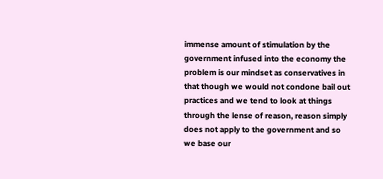immense amount of stimulation by the government infused into the economy the problem is our mindset as conservatives in that though we would not condone bail out practices and we tend to look at things through the lense of reason, reason simply does not apply to the government and so we base our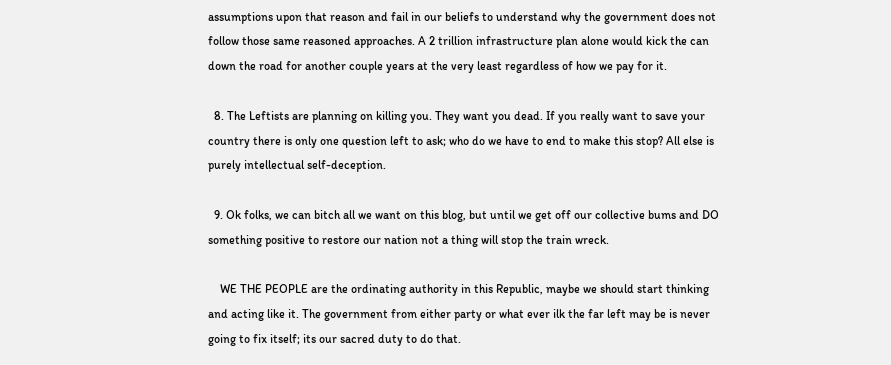assumptions upon that reason and fail in our beliefs to understand why the government does not follow those same reasoned approaches. A 2 trillion infrastructure plan alone would kick the can down the road for another couple years at the very least regardless of how we pay for it.

  8. The Leftists are planning on killing you. They want you dead. If you really want to save your country there is only one question left to ask; who do we have to end to make this stop? All else is purely intellectual self-deception.

  9. Ok folks, we can bitch all we want on this blog, but until we get off our collective bums and DO something positive to restore our nation not a thing will stop the train wreck.

    WE THE PEOPLE are the ordinating authority in this Republic, maybe we should start thinking and acting like it. The government from either party or what ever ilk the far left may be is never going to fix itself; its our sacred duty to do that.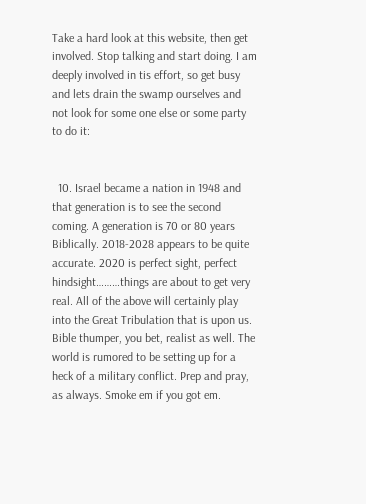Take a hard look at this website, then get involved. Stop talking and start doing. I am deeply involved in tis effort, so get busy and lets drain the swamp ourselves and not look for some one else or some party to do it:


  10. Israel became a nation in 1948 and that generation is to see the second coming. A generation is 70 or 80 years Biblically. 2018-2028 appears to be quite accurate. 2020 is perfect sight, perfect hindsight………things are about to get very real. All of the above will certainly play into the Great Tribulation that is upon us. Bible thumper, you bet, realist as well. The world is rumored to be setting up for a heck of a military conflict. Prep and pray, as always. Smoke em if you got em.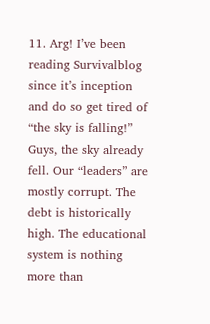11. Arg! I’ve been reading Survivalblog since it’s inception and do so get tired of “the sky is falling!” Guys, the sky already fell. Our “leaders” are mostly corrupt. The debt is historically high. The educational system is nothing more than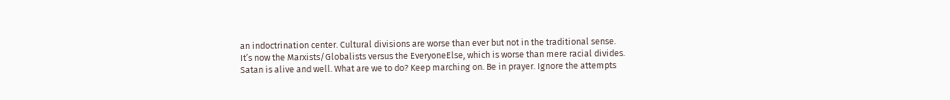an indoctrination center. Cultural divisions are worse than ever but not in the traditional sense. It’s now the Marxists/Globalists versus the EveryoneElse, which is worse than mere racial divides. Satan is alive and well. What are we to do? Keep marching on. Be in prayer. Ignore the attempts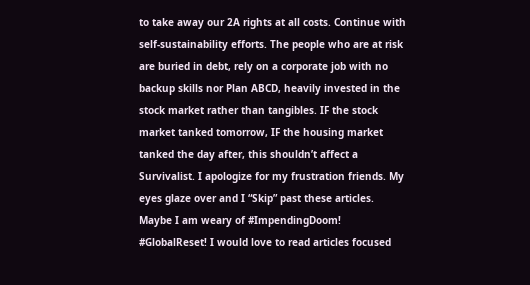to take away our 2A rights at all costs. Continue with self-sustainability efforts. The people who are at risk are buried in debt, rely on a corporate job with no backup skills nor Plan ABCD, heavily invested in the stock market rather than tangibles. IF the stock market tanked tomorrow, IF the housing market tanked the day after, this shouldn’t affect a Survivalist. I apologize for my frustration friends. My eyes glaze over and I “Skip” past these articles. Maybe I am weary of #ImpendingDoom! #GlobalReset! I would love to read articles focused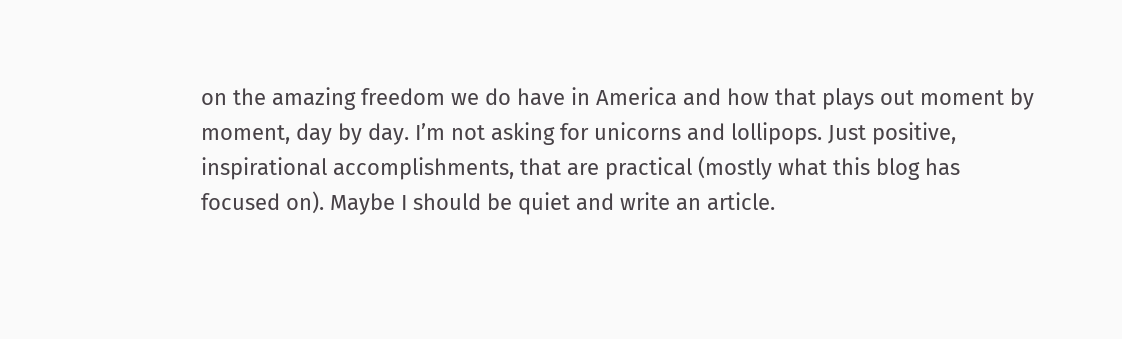on the amazing freedom we do have in America and how that plays out moment by moment, day by day. I’m not asking for unicorns and lollipops. Just positive, inspirational accomplishments, that are practical (mostly what this blog has focused on). Maybe I should be quiet and write an article.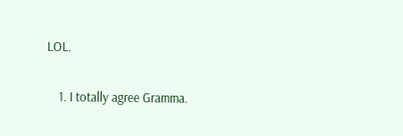LOL.

    1. I totally agree Gramma.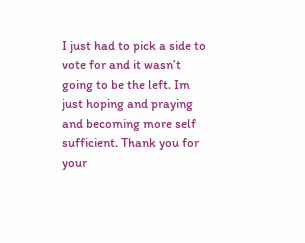I just had to pick a side to vote for and it wasn’t going to be the left. Im just hoping and praying and becoming more self sufficient. Thank you for your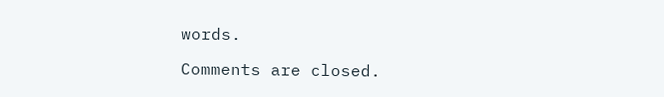words.

Comments are closed.